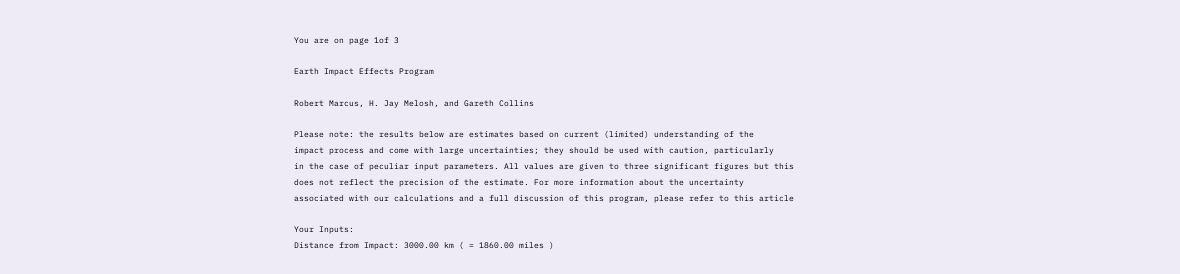You are on page 1of 3

Earth Impact Effects Program

Robert Marcus, H. Jay Melosh, and Gareth Collins

Please note: the results below are estimates based on current (limited) understanding of the
impact process and come with large uncertainties; they should be used with caution, particularly
in the case of peculiar input parameters. All values are given to three significant figures but this
does not reflect the precision of the estimate. For more information about the uncertainty
associated with our calculations and a full discussion of this program, please refer to this article

Your Inputs:
Distance from Impact: 3000.00 km ( = 1860.00 miles )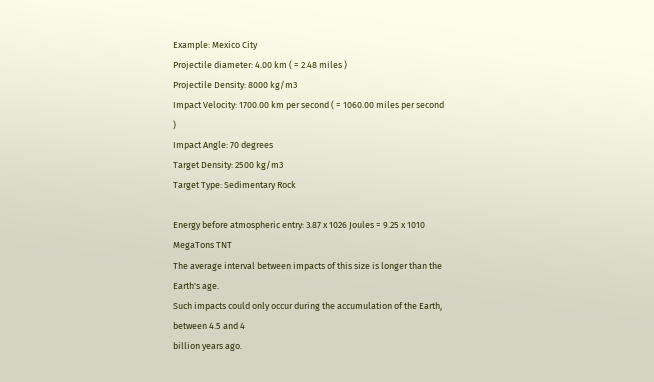Example: Mexico City
Projectile diameter: 4.00 km ( = 2.48 miles )
Projectile Density: 8000 kg/m3
Impact Velocity: 1700.00 km per second ( = 1060.00 miles per second )
Impact Angle: 70 degrees
Target Density: 2500 kg/m3
Target Type: Sedimentary Rock

Energy before atmospheric entry: 3.87 x 1026 Joules = 9.25 x 1010 MegaTons TNT
The average interval between impacts of this size is longer than the Earth's age.
Such impacts could only occur during the accumulation of the Earth, between 4.5 and 4
billion years ago.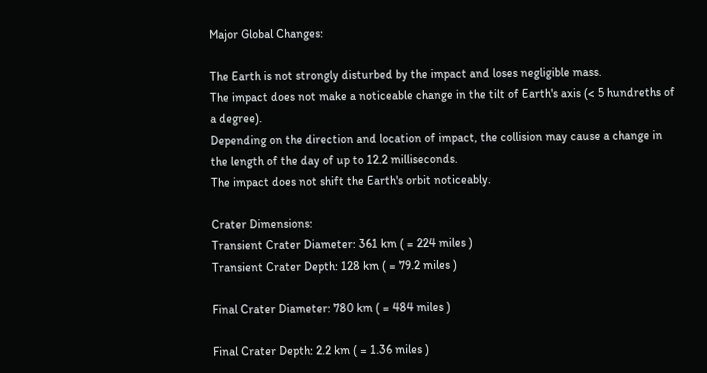Major Global Changes:

The Earth is not strongly disturbed by the impact and loses negligible mass.
The impact does not make a noticeable change in the tilt of Earth's axis (< 5 hundreths of
a degree).
Depending on the direction and location of impact, the collision may cause a change in
the length of the day of up to 12.2 milliseconds.
The impact does not shift the Earth's orbit noticeably.

Crater Dimensions:
Transient Crater Diameter: 361 km ( = 224 miles )
Transient Crater Depth: 128 km ( = 79.2 miles )

Final Crater Diameter: 780 km ( = 484 miles )

Final Crater Depth: 2.2 km ( = 1.36 miles )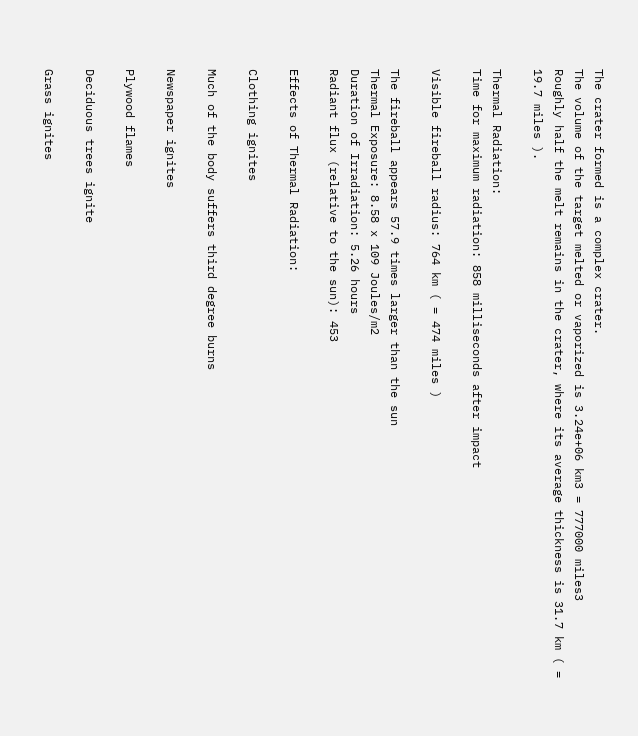The crater formed is a complex crater.
The volume of the target melted or vaporized is 3.24e+06 km3 = 777000 miles3
Roughly half the melt remains in the crater, where its average thickness is 31.7 km ( =
19.7 miles ).

Thermal Radiation:
Time for maximum radiation: 858 milliseconds after impact

Visible fireball radius: 764 km ( = 474 miles )

The fireball appears 57.9 times larger than the sun
Thermal Exposure: 8.58 x 109 Joules/m2
Duration of Irradiation: 5.26 hours
Radiant flux (relative to the sun): 453

Effects of Thermal Radiation:

Clothing ignites

Much of the body suffers third degree burns

Newspaper ignites

Plywood flames

Deciduous trees ignite

Grass ignites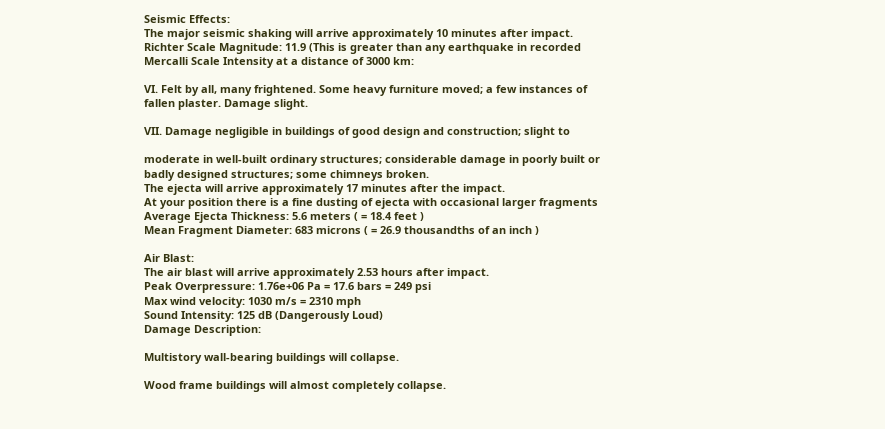Seismic Effects:
The major seismic shaking will arrive approximately 10 minutes after impact.
Richter Scale Magnitude: 11.9 (This is greater than any earthquake in recorded
Mercalli Scale Intensity at a distance of 3000 km:

VI. Felt by all, many frightened. Some heavy furniture moved; a few instances of
fallen plaster. Damage slight.

VII. Damage negligible in buildings of good design and construction; slight to

moderate in well-built ordinary structures; considerable damage in poorly built or
badly designed structures; some chimneys broken.
The ejecta will arrive approximately 17 minutes after the impact.
At your position there is a fine dusting of ejecta with occasional larger fragments
Average Ejecta Thickness: 5.6 meters ( = 18.4 feet )
Mean Fragment Diameter: 683 microns ( = 26.9 thousandths of an inch )

Air Blast:
The air blast will arrive approximately 2.53 hours after impact.
Peak Overpressure: 1.76e+06 Pa = 17.6 bars = 249 psi
Max wind velocity: 1030 m/s = 2310 mph
Sound Intensity: 125 dB (Dangerously Loud)
Damage Description:

Multistory wall-bearing buildings will collapse.

Wood frame buildings will almost completely collapse.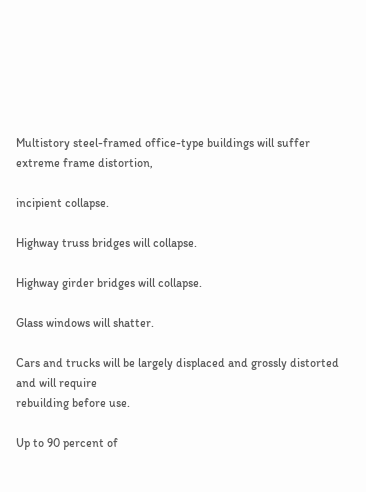Multistory steel-framed office-type buildings will suffer extreme frame distortion,

incipient collapse.

Highway truss bridges will collapse.

Highway girder bridges will collapse.

Glass windows will shatter.

Cars and trucks will be largely displaced and grossly distorted and will require
rebuilding before use.

Up to 90 percent of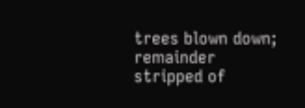trees blown down; remainder stripped of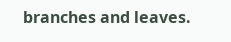branches and leaves.